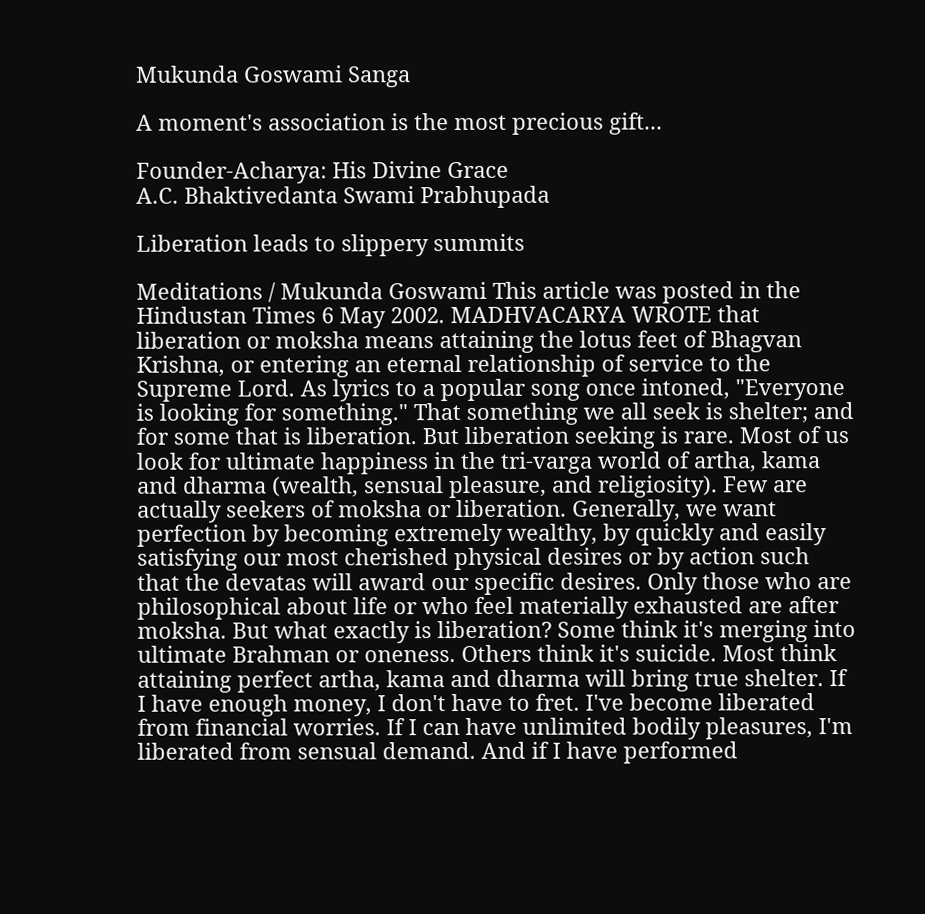Mukunda Goswami Sanga

A moment's association is the most precious gift...

Founder-Acharya: His Divine Grace
A.C. Bhaktivedanta Swami Prabhupada

Liberation leads to slippery summits

Meditations / Mukunda Goswami This article was posted in the Hindustan Times 6 May 2002. MADHVACARYA WROTE that liberation or moksha means attaining the lotus feet of Bhagvan Krishna, or entering an eternal relationship of service to the Supreme Lord. As lyrics to a popular song once intoned, "Everyone is looking for something." That something we all seek is shelter; and for some that is liberation. But liberation seeking is rare. Most of us look for ultimate happiness in the tri-varga world of artha, kama and dharma (wealth, sensual pleasure, and religiosity). Few are actually seekers of moksha or liberation. Generally, we want perfection by becoming extremely wealthy, by quickly and easily satisfying our most cherished physical desires or by action such that the devatas will award our specific desires. Only those who are philosophical about life or who feel materially exhausted are after moksha. But what exactly is liberation? Some think it's merging into ultimate Brahman or oneness. Others think it's suicide. Most think attaining perfect artha, kama and dharma will bring true shelter. If I have enough money, I don't have to fret. I've become liberated from financial worries. If I can have unlimited bodily pleasures, I'm liberated from sensual demand. And if I have performed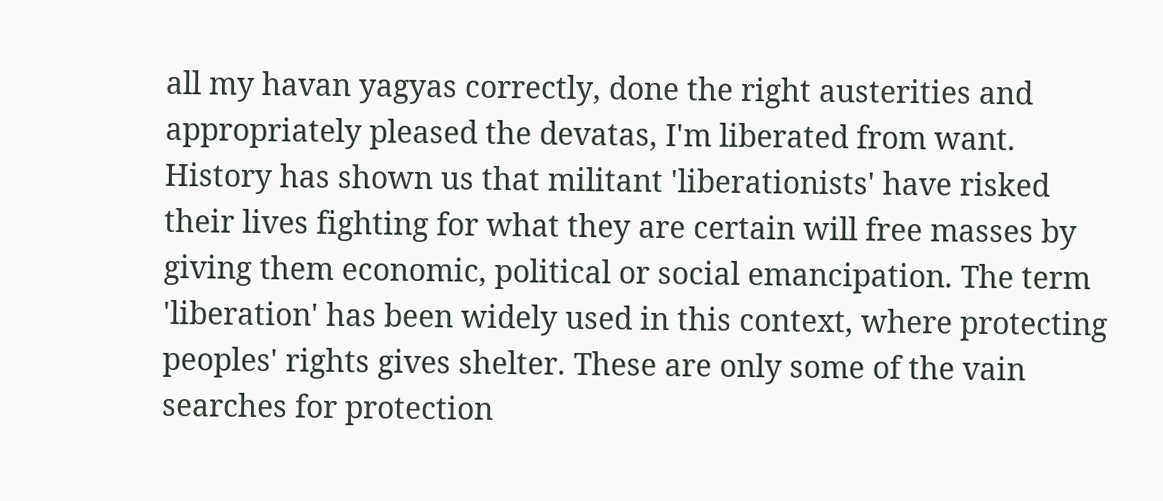all my havan yagyas correctly, done the right austerities and appropriately pleased the devatas, I'm liberated from want. History has shown us that militant 'liberationists' have risked their lives fighting for what they are certain will free masses by giving them economic, political or social emancipation. The term 'liberation' has been widely used in this context, where protecting peoples' rights gives shelter. These are only some of the vain searches for protection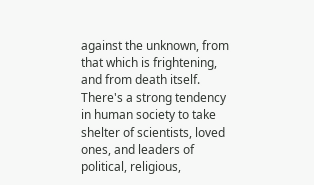against the unknown, from that which is frightening, and from death itself. There's a strong tendency in human society to take shelter of scientists, loved ones, and leaders of political, religious,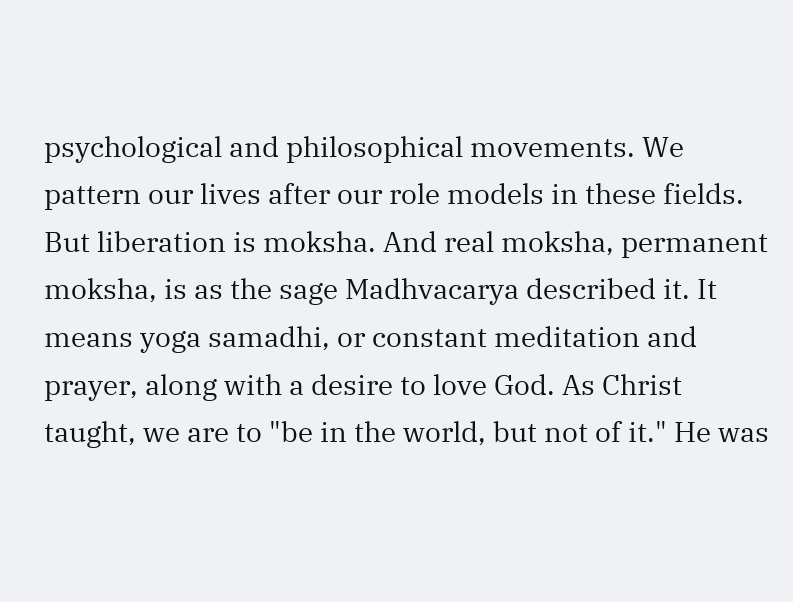psychological and philosophical movements. We pattern our lives after our role models in these fields. But liberation is moksha. And real moksha, permanent moksha, is as the sage Madhvacarya described it. It means yoga samadhi, or constant meditation and prayer, along with a desire to love God. As Christ taught, we are to "be in the world, but not of it." He was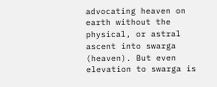advocating heaven on earth without the physical, or astral ascent into swarga (heaven). But even elevation to swarga is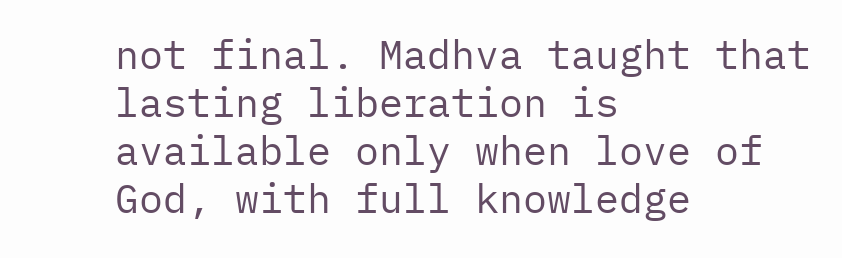not final. Madhva taught that lasting liberation is available only when love of God, with full knowledge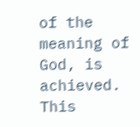of the meaning of God, is achieved. This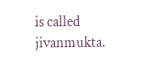is called jivanmukta.